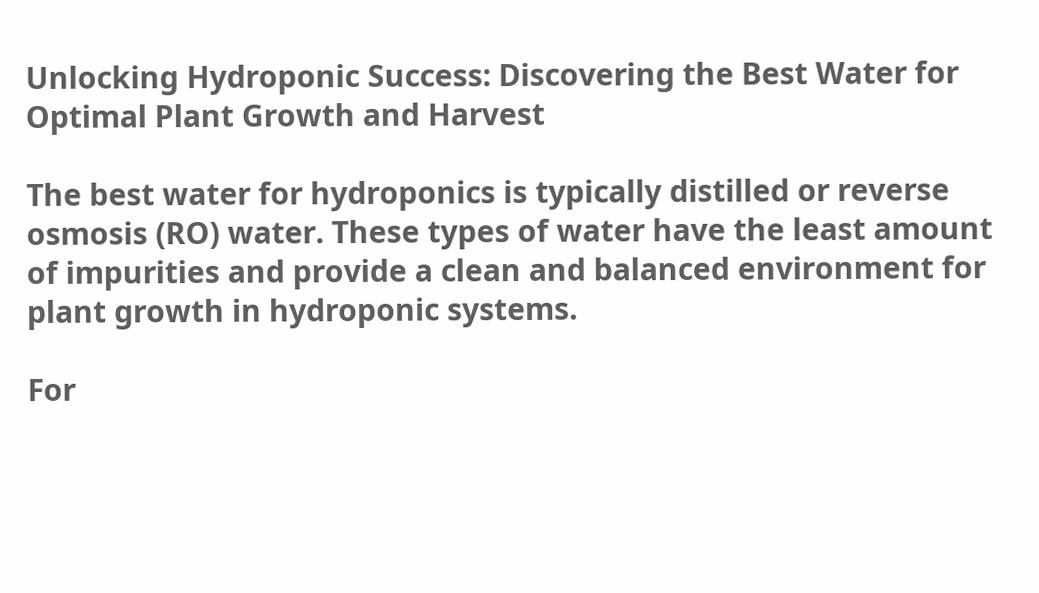Unlocking Hydroponic Success: Discovering the Best Water for Optimal Plant Growth and Harvest

The best water for hydroponics is typically distilled or reverse osmosis (RO) water. These types of water have the least amount of impurities and provide a clean and balanced environment for plant growth in hydroponic systems.

For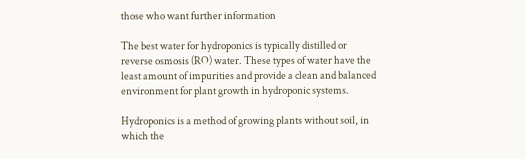those who want further information

The best water for hydroponics is typically distilled or reverse osmosis (RO) water. These types of water have the least amount of impurities and provide a clean and balanced environment for plant growth in hydroponic systems.

Hydroponics is a method of growing plants without soil, in which the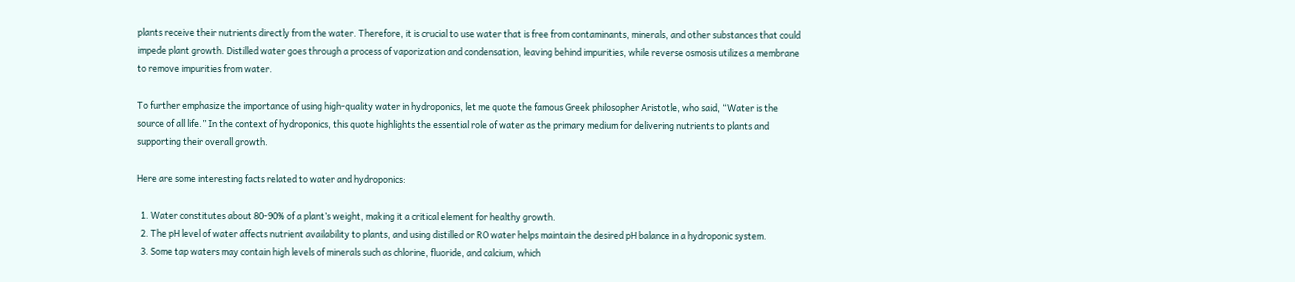plants receive their nutrients directly from the water. Therefore, it is crucial to use water that is free from contaminants, minerals, and other substances that could impede plant growth. Distilled water goes through a process of vaporization and condensation, leaving behind impurities, while reverse osmosis utilizes a membrane to remove impurities from water.

To further emphasize the importance of using high-quality water in hydroponics, let me quote the famous Greek philosopher Aristotle, who said, “Water is the source of all life.” In the context of hydroponics, this quote highlights the essential role of water as the primary medium for delivering nutrients to plants and supporting their overall growth.

Here are some interesting facts related to water and hydroponics:

  1. Water constitutes about 80-90% of a plant’s weight, making it a critical element for healthy growth.
  2. The pH level of water affects nutrient availability to plants, and using distilled or RO water helps maintain the desired pH balance in a hydroponic system.
  3. Some tap waters may contain high levels of minerals such as chlorine, fluoride, and calcium, which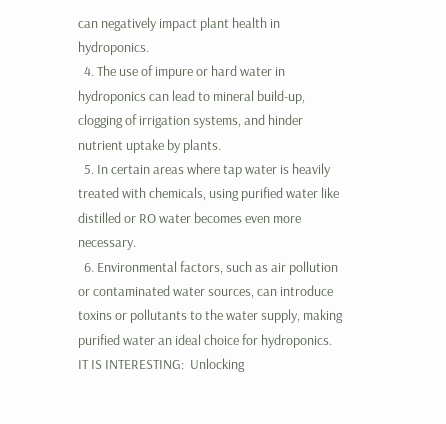can negatively impact plant health in hydroponics.
  4. The use of impure or hard water in hydroponics can lead to mineral build-up, clogging of irrigation systems, and hinder nutrient uptake by plants.
  5. In certain areas where tap water is heavily treated with chemicals, using purified water like distilled or RO water becomes even more necessary.
  6. Environmental factors, such as air pollution or contaminated water sources, can introduce toxins or pollutants to the water supply, making purified water an ideal choice for hydroponics.
IT IS INTERESTING:  Unlocking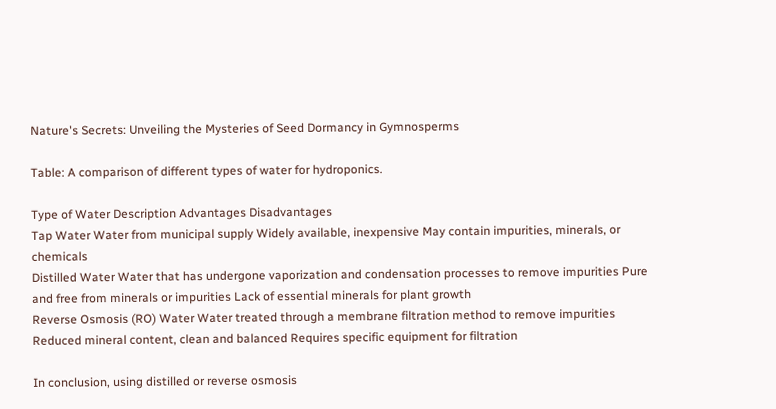Nature's Secrets: Unveiling the Mysteries of Seed Dormancy in Gymnosperms

Table: A comparison of different types of water for hydroponics.

Type of Water Description Advantages Disadvantages
Tap Water Water from municipal supply Widely available, inexpensive May contain impurities, minerals, or chemicals
Distilled Water Water that has undergone vaporization and condensation processes to remove impurities Pure and free from minerals or impurities Lack of essential minerals for plant growth
Reverse Osmosis (RO) Water Water treated through a membrane filtration method to remove impurities Reduced mineral content, clean and balanced Requires specific equipment for filtration

In conclusion, using distilled or reverse osmosis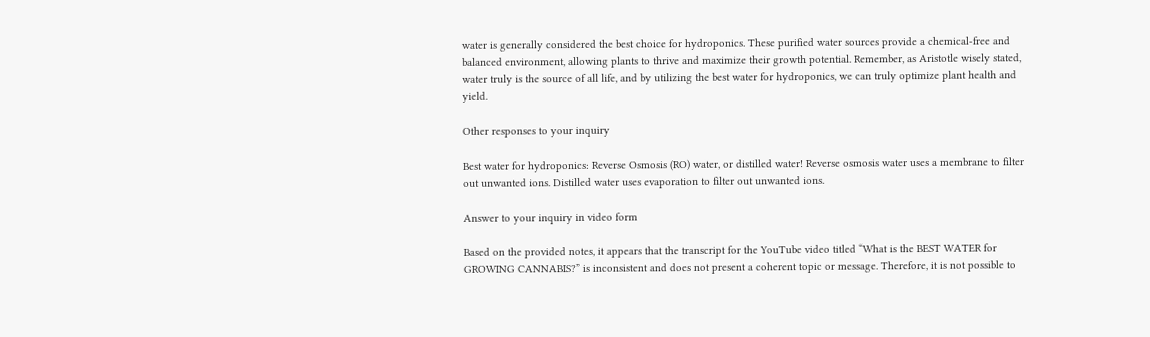water is generally considered the best choice for hydroponics. These purified water sources provide a chemical-free and balanced environment, allowing plants to thrive and maximize their growth potential. Remember, as Aristotle wisely stated, water truly is the source of all life, and by utilizing the best water for hydroponics, we can truly optimize plant health and yield.

Other responses to your inquiry

Best water for hydroponics: Reverse Osmosis (RO) water, or distilled water! Reverse osmosis water uses a membrane to filter out unwanted ions. Distilled water uses evaporation to filter out unwanted ions.

Answer to your inquiry in video form

Based on the provided notes, it appears that the transcript for the YouTube video titled “What is the BEST WATER for GROWING CANNABIS?” is inconsistent and does not present a coherent topic or message. Therefore, it is not possible to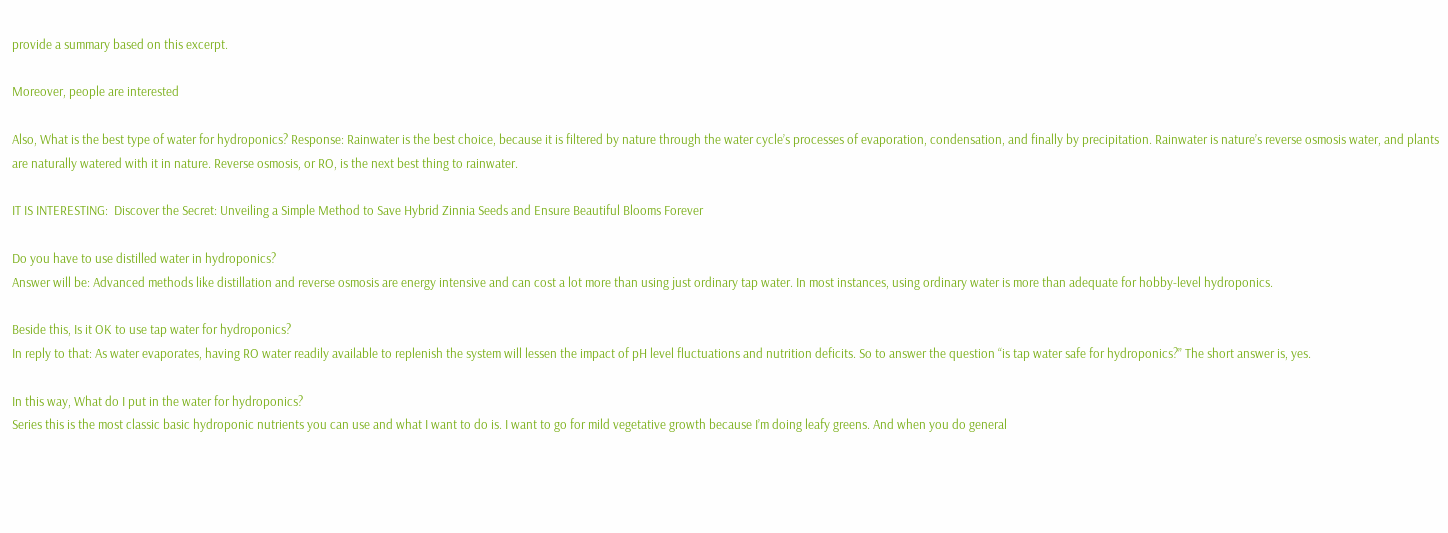provide a summary based on this excerpt.

Moreover, people are interested

Also, What is the best type of water for hydroponics? Response: Rainwater is the best choice, because it is filtered by nature through the water cycle’s processes of evaporation, condensation, and finally by precipitation. Rainwater is nature’s reverse osmosis water, and plants are naturally watered with it in nature. Reverse osmosis, or RO, is the next best thing to rainwater.

IT IS INTERESTING:  Discover the Secret: Unveiling a Simple Method to Save Hybrid Zinnia Seeds and Ensure Beautiful Blooms Forever

Do you have to use distilled water in hydroponics?
Answer will be: Advanced methods like distillation and reverse osmosis are energy intensive and can cost a lot more than using just ordinary tap water. In most instances, using ordinary water is more than adequate for hobby-level hydroponics.

Beside this, Is it OK to use tap water for hydroponics?
In reply to that: As water evaporates, having RO water readily available to replenish the system will lessen the impact of pH level fluctuations and nutrition deficits. So to answer the question “is tap water safe for hydroponics?” The short answer is, yes.

In this way, What do I put in the water for hydroponics?
Series this is the most classic basic hydroponic nutrients you can use and what I want to do is. I want to go for mild vegetative growth because I’m doing leafy greens. And when you do general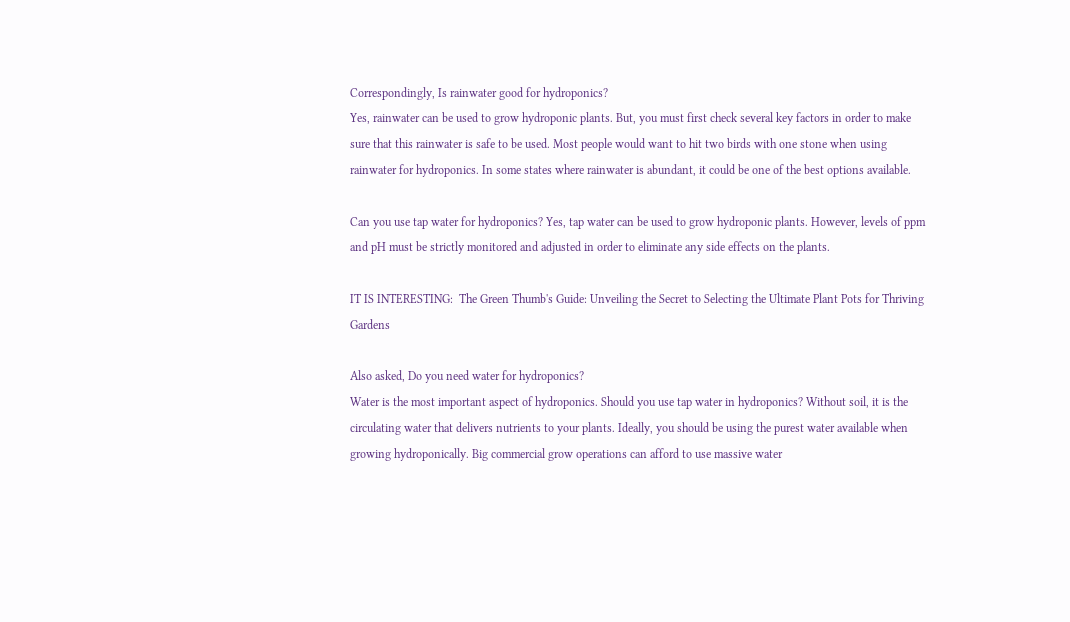Correspondingly, Is rainwater good for hydroponics?
Yes, rainwater can be used to grow hydroponic plants. But, you must first check several key factors in order to make sure that this rainwater is safe to be used. Most people would want to hit two birds with one stone when using rainwater for hydroponics. In some states where rainwater is abundant, it could be one of the best options available.

Can you use tap water for hydroponics? Yes, tap water can be used to grow hydroponic plants. However, levels of ppm and pH must be strictly monitored and adjusted in order to eliminate any side effects on the plants.

IT IS INTERESTING:  The Green Thumb's Guide: Unveiling the Secret to Selecting the Ultimate Plant Pots for Thriving Gardens

Also asked, Do you need water for hydroponics?
Water is the most important aspect of hydroponics. Should you use tap water in hydroponics? Without soil, it is the circulating water that delivers nutrients to your plants. Ideally, you should be using the purest water available when growing hydroponically. Big commercial grow operations can afford to use massive water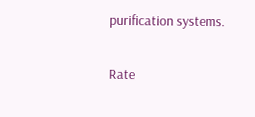purification systems.

Rate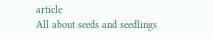article
All about seeds and seedlings